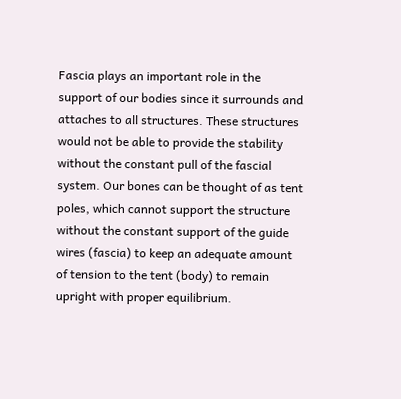Fascia plays an important role in the support of our bodies since it surrounds and attaches to all structures. These structures would not be able to provide the stability without the constant pull of the fascial system. Our bones can be thought of as tent poles, which cannot support the structure without the constant support of the guide wires (fascia) to keep an adequate amount of tension to the tent (body) to remain upright with proper equilibrium.